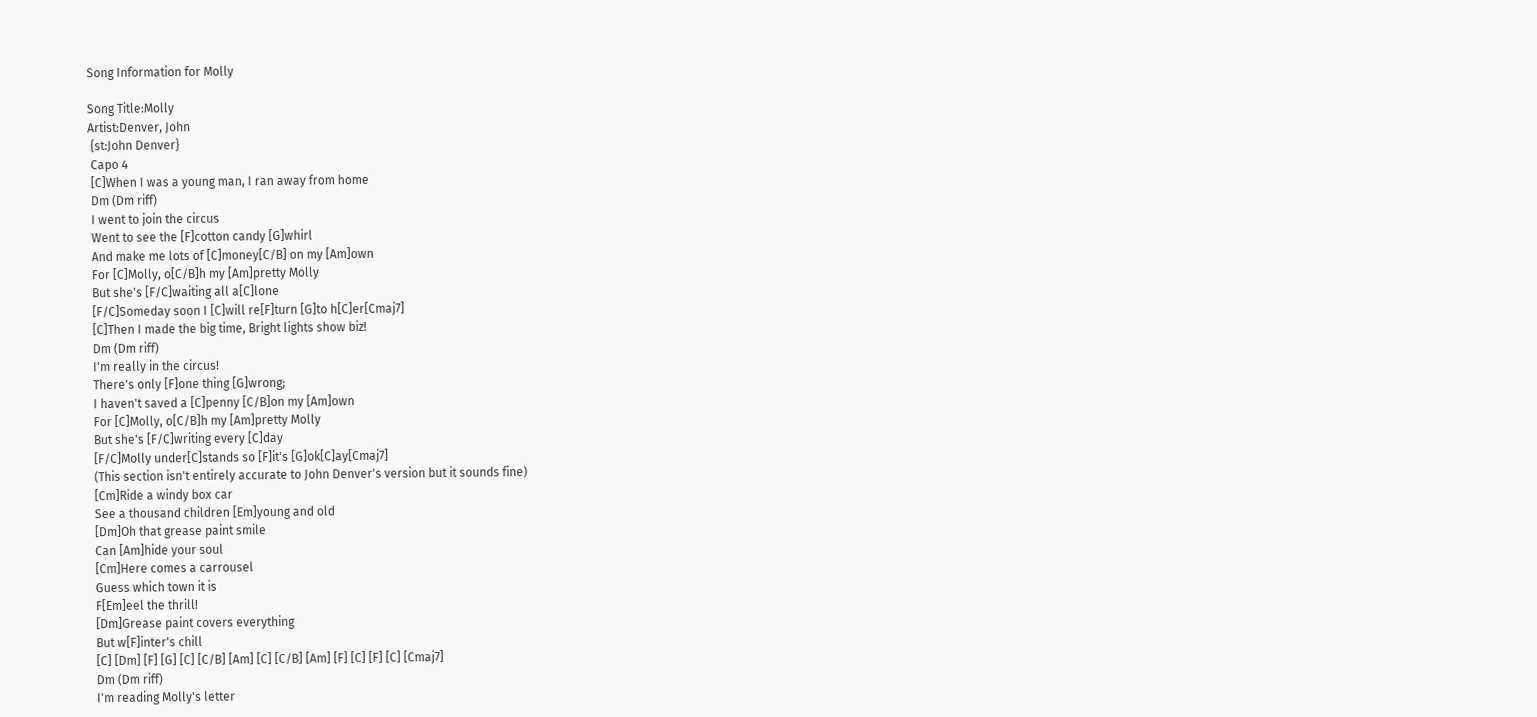Song Information for Molly

Song Title:Molly
Artist:Denver, John
 {st:John Denver}
 Capo 4
 [C]When I was a young man, I ran away from home
 Dm (Dm riff)
 I went to join the circus
 Went to see the [F]cotton candy [G]whirl
 And make me lots of [C]money[C/B] on my [Am]own
 For [C]Molly, o[C/B]h my [Am]pretty Molly
 But she's [F/C]waiting all a[C]lone
 [F/C]Someday soon I [C]will re[F]turn [G]to h[C]er[Cmaj7]
 [C]Then I made the big time, Bright lights show biz!
 Dm (Dm riff)
 I'm really in the circus!
 There's only [F]one thing [G]wrong;
 I haven't saved a [C]penny [C/B]on my [Am]own
 For [C]Molly, o[C/B]h my [Am]pretty Molly
 But she's [F/C]writing every [C]day
 [F/C]Molly under[C]stands so [F]it's [G]ok[C]ay[Cmaj7]
 (This section isn't entirely accurate to John Denver's version but it sounds fine)
 [Cm]Ride a windy box car
 See a thousand children [Em]young and old
 [Dm]Oh that grease paint smile
 Can [Am]hide your soul
 [Cm]Here comes a carrousel
 Guess which town it is
 F[Em]eel the thrill!
 [Dm]Grease paint covers everything
 But w[F]inter's chill
 [C] [Dm] [F] [G] [C] [C/B] [Am] [C] [C/B] [Am] [F] [C] [F] [C] [Cmaj7]
 Dm (Dm riff)
 I'm reading Molly's letter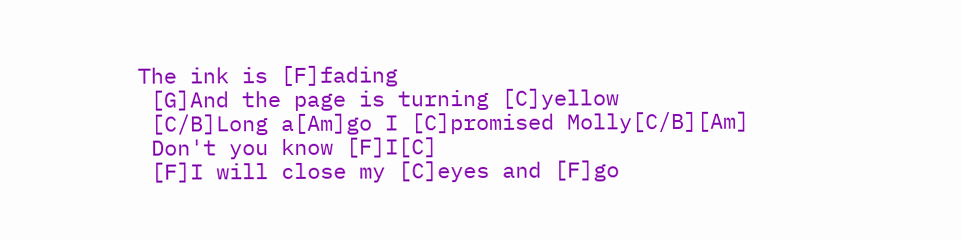The ink is [F]fading
 [G]And the page is turning [C]yellow
 [C/B]Long a[Am]go I [C]promised Molly[C/B][Am]
 Don't you know [F]I[C]
 [F]I will close my [C]eyes and [F]go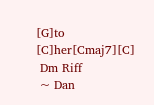[G]to [C]her[Cmaj7][C]
 Dm Riff
 ~ Dan